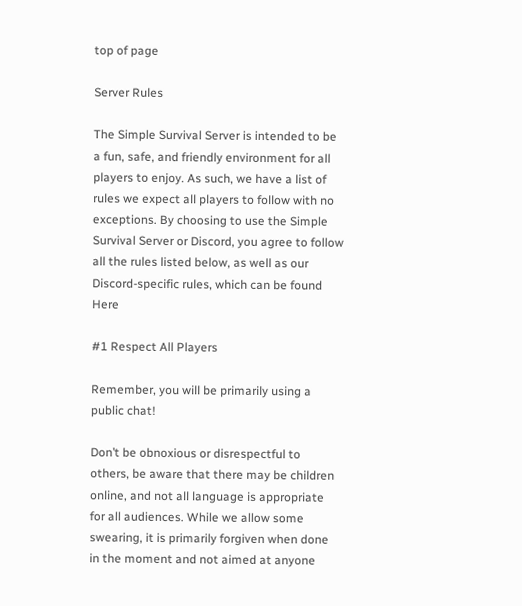top of page

Server Rules

The Simple Survival Server is intended to be a fun, safe, and friendly environment for all players to enjoy. As such, we have a list of rules we expect all players to follow with no exceptions. By choosing to use the Simple Survival Server or Discord, you agree to follow all the rules listed below, as well as our Discord-specific rules, which can be found Here

#1 Respect All Players

Remember, you will be primarily using a public chat!

Don’t be obnoxious or disrespectful to others, be aware that there may be children online, and not all language is appropriate for all audiences. While we allow some swearing, it is primarily forgiven when done in the moment and not aimed at anyone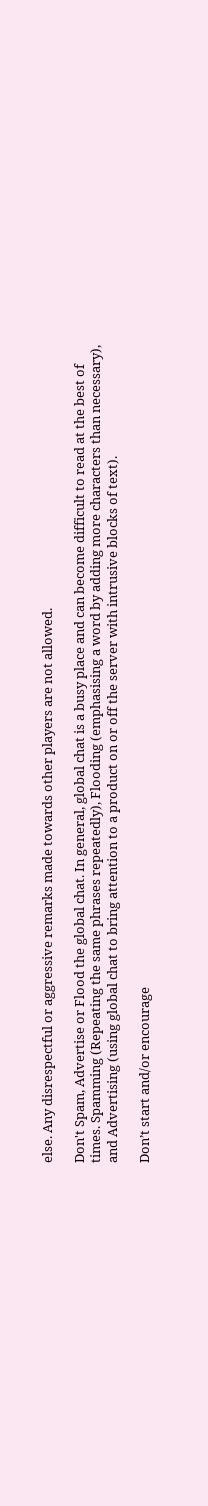else. Any disrespectful or aggressive remarks made towards other players are not allowed.

Don't Spam, Advertise or Flood the global chat. In general, global chat is a busy place and can become difficult to read at the best of times. Spamming (Repeating the same phrases repeatedly), Flooding (emphasising a word by adding more characters than necessary), and Advertising (using global chat to bring attention to a product on or off the server with intrusive blocks of text).

Don’t start and/or encourage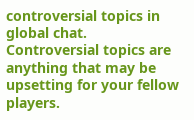controversial topics in global chat. Controversial topics are anything that may be upsetting for your fellow players.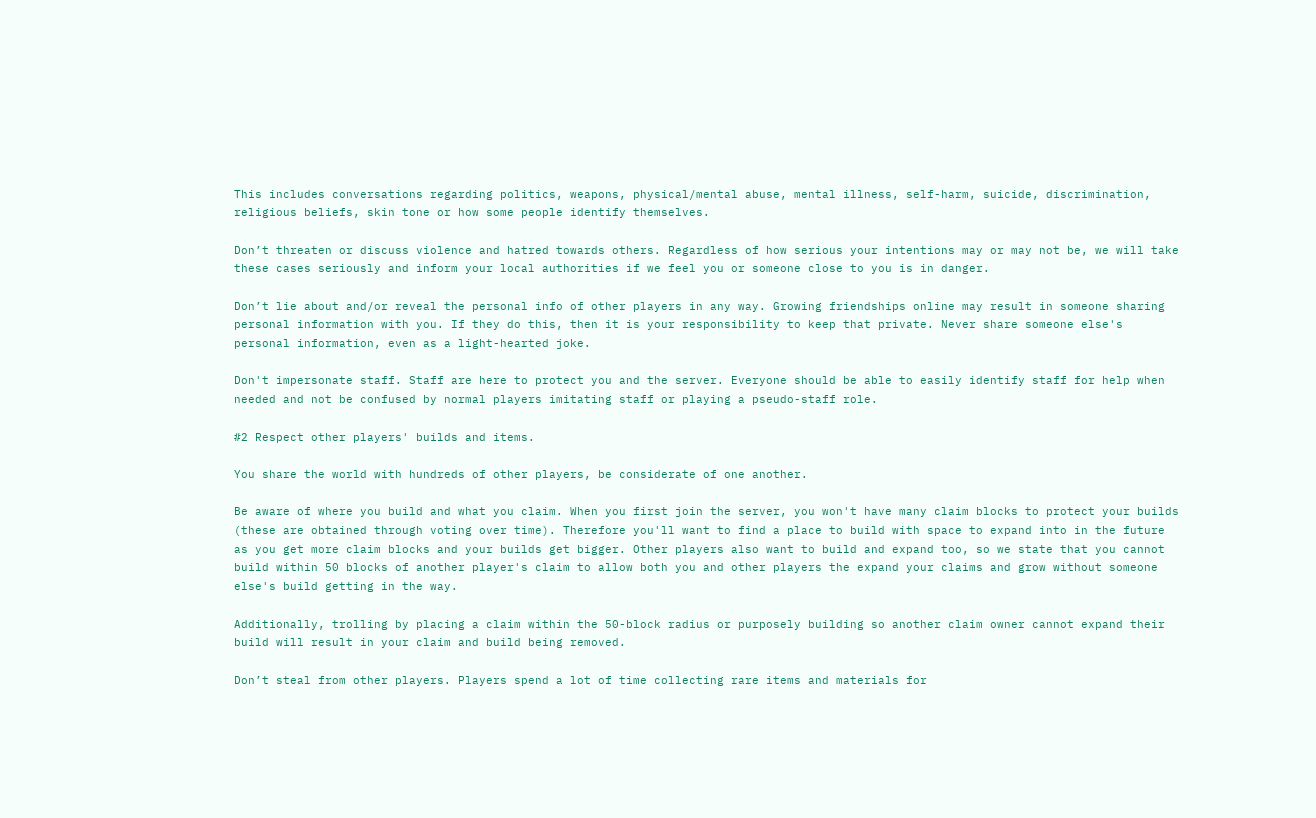This includes conversations regarding politics, weapons, physical/mental abuse, mental illness, self-harm, suicide, discrimination, religious beliefs, skin tone or how some people identify themselves.

Don’t threaten or discuss violence and hatred towards others. Regardless of how serious your intentions may or may not be, we will take these cases seriously and inform your local authorities if we feel you or someone close to you is in danger.

Don’t lie about and/or reveal the personal info of other players in any way. Growing friendships online may result in someone sharing personal information with you. If they do this, then it is your responsibility to keep that private. Never share someone else's personal information, even as a light-hearted joke.

Don't impersonate staff. Staff are here to protect you and the server. Everyone should be able to easily identify staff for help when needed and not be confused by normal players imitating staff or playing a pseudo-staff role.

#2 Respect other players' builds and items.

You share the world with hundreds of other players, be considerate of one another.

Be aware of where you build and what you claim. When you first join the server, you won't have many claim blocks to protect your builds (these are obtained through voting over time). Therefore you'll want to find a place to build with space to expand into in the future as you get more claim blocks and your builds get bigger. Other players also want to build and expand too, so we state that you cannot build within 50 blocks of another player's claim to allow both you and other players the expand your claims and grow without someone else's build getting in the way.

Additionally, trolling by placing a claim within the 50-block radius or purposely building so another claim owner cannot expand their build will result in your claim and build being removed.

Don’t steal from other players. Players spend a lot of time collecting rare items and materials for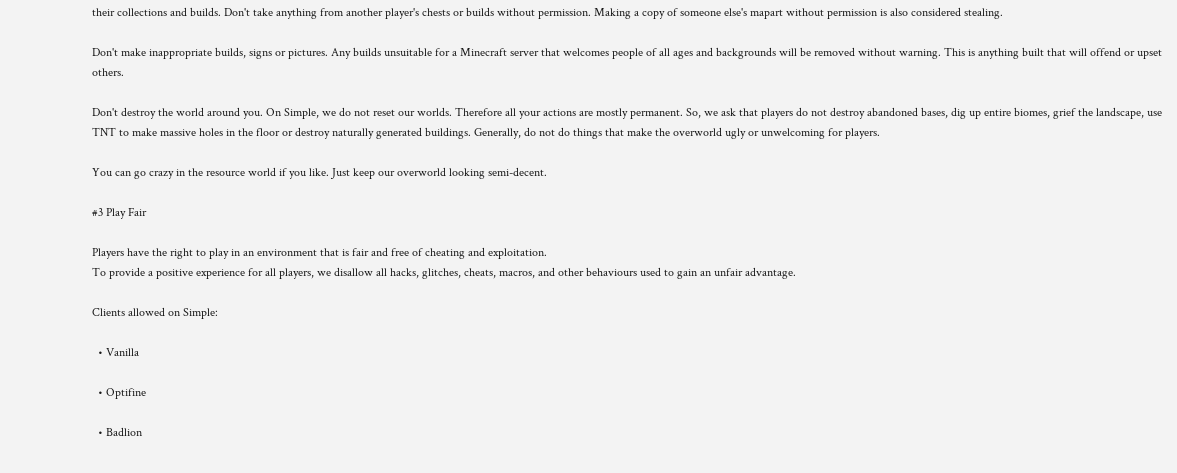their collections and builds. Don't take anything from another player's chests or builds without permission. Making a copy of someone else's mapart without permission is also considered stealing.

Don't make inappropriate builds, signs or pictures. Any builds unsuitable for a Minecraft server that welcomes people of all ages and backgrounds will be removed without warning. This is anything built that will offend or upset others.

Don't destroy the world around you. On Simple, we do not reset our worlds. Therefore all your actions are mostly permanent. So, we ask that players do not destroy abandoned bases, dig up entire biomes, grief the landscape, use TNT to make massive holes in the floor or destroy naturally generated buildings. Generally, do not do things that make the overworld ugly or unwelcoming for players.

You can go crazy in the resource world if you like. Just keep our overworld looking semi-decent.

#3 Play Fair

Players have the right to play in an environment that is fair and free of cheating and exploitation.
To provide a positive experience for all players, we disallow all hacks, glitches, cheats, macros, and other behaviours used to gain an unfair advantage.

Clients allowed on Simple:

  • Vanilla

  • Optifine

  • Badlion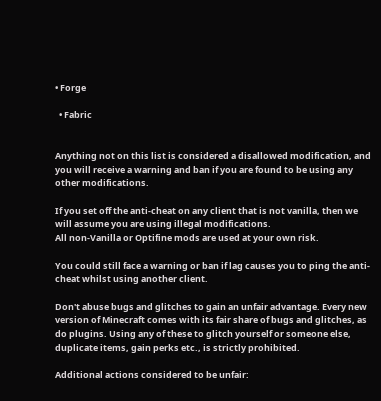• Forge

  • Fabric


Anything not on this list is considered a disallowed modification, and you will receive a warning and ban if you are found to be using any other modifications.

If you set off the anti-cheat on any client that is not vanilla, then we will assume you are using illegal modifications.
All non-Vanilla or Optifine mods are used at your own risk.

You could still face a warning or ban if lag causes you to ping the anti-cheat whilst using another client.

Don't abuse bugs and glitches to gain an unfair advantage. Every new version of Minecraft comes with its fair share of bugs and glitches, as do plugins. Using any of these to glitch yourself or someone else, duplicate items, gain perks etc., is strictly prohibited.

Additional actions considered to be unfair: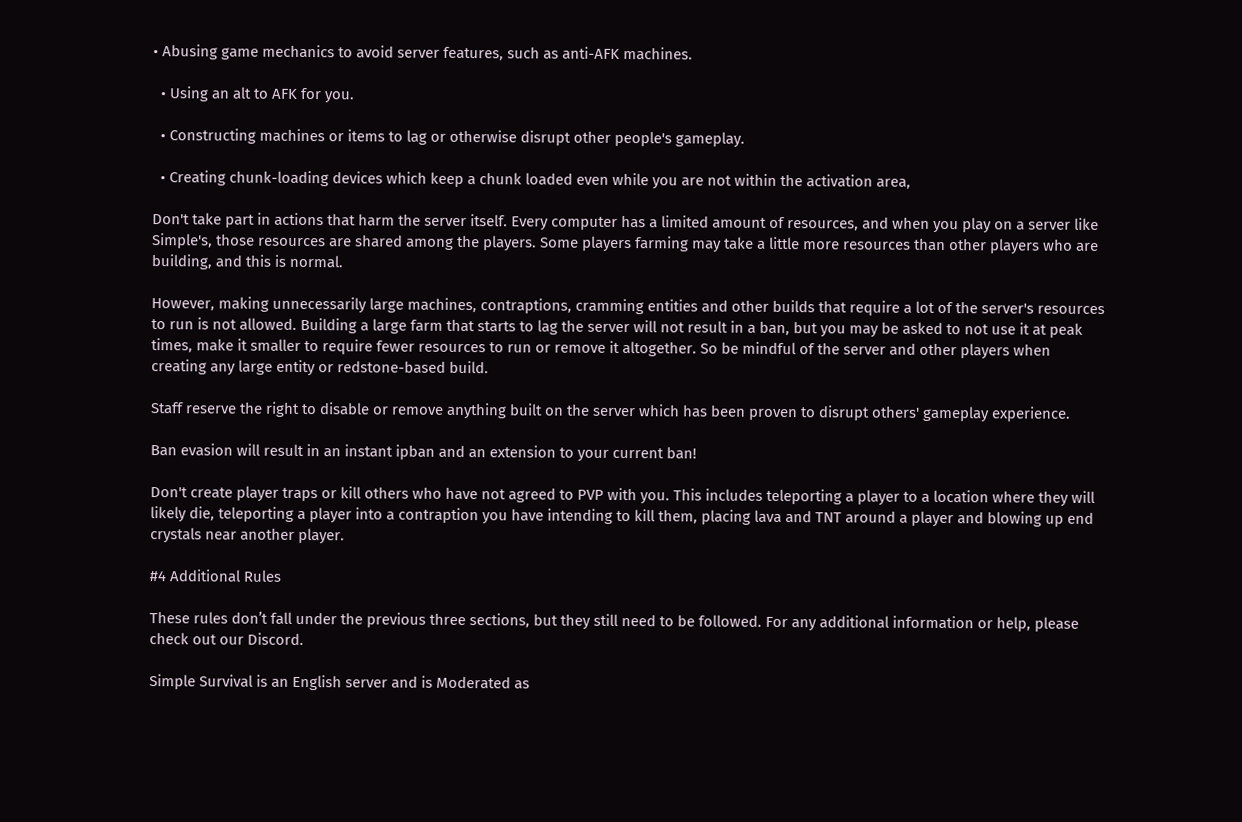• Abusing game mechanics to avoid server features, such as anti-AFK machines.

  • Using an alt to AFK for you.

  • Constructing machines or items to lag or otherwise disrupt other people's gameplay.

  • Creating chunk-loading devices which keep a chunk loaded even while you are not within the activation area,

Don't take part in actions that harm the server itself. Every computer has a limited amount of resources, and when you play on a server like Simple's, those resources are shared among the players. Some players farming may take a little more resources than other players who are building, and this is normal.

However, making unnecessarily large machines, contraptions, cramming entities and other builds that require a lot of the server's resources to run is not allowed. Building a large farm that starts to lag the server will not result in a ban, but you may be asked to not use it at peak times, make it smaller to require fewer resources to run or remove it altogether. So be mindful of the server and other players when creating any large entity or redstone-based build.

Staff reserve the right to disable or remove anything built on the server which has been proven to disrupt others' gameplay experience.

Ban evasion will result in an instant ipban and an extension to your current ban!

Don't create player traps or kill others who have not agreed to PVP with you. This includes teleporting a player to a location where they will likely die, teleporting a player into a contraption you have intending to kill them, placing lava and TNT around a player and blowing up end crystals near another player.

#4 Additional Rules

These rules don’t fall under the previous three sections, but they still need to be followed. For any additional information or help, please check out our Discord.

Simple Survival is an English server and is Moderated as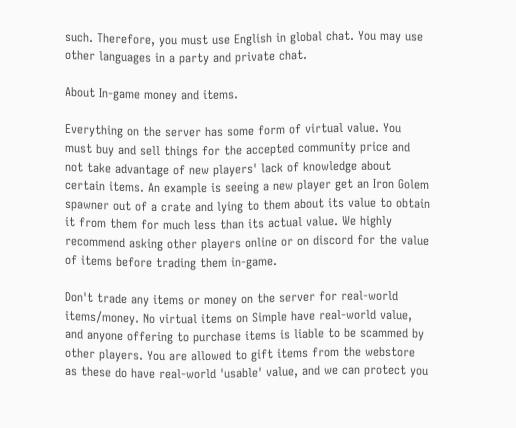such. Therefore, you must use English in global chat. You may use other languages in a party and private chat.

About In-game money and items.

Everything on the server has some form of virtual value. You must buy and sell things for the accepted community price and not take advantage of new players' lack of knowledge about certain items. An example is seeing a new player get an Iron Golem spawner out of a crate and lying to them about its value to obtain it from them for much less than its actual value. We highly recommend asking other players online or on discord for the value of items before trading them in-game.

Don't trade any items or money on the server for real-world items/money. No virtual items on Simple have real-world value, and anyone offering to purchase items is liable to be scammed by other players. You are allowed to gift items from the webstore as these do have real-world 'usable' value, and we can protect you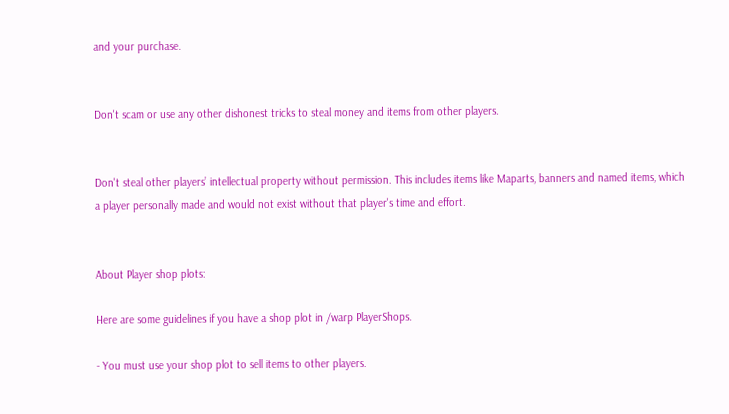and your purchase.


Don't scam or use any other dishonest tricks to steal money and items from other players.


Don't steal other players’ intellectual property without permission. This includes items like Maparts, banners and named items, which a player personally made and would not exist without that player's time and effort.


About Player shop plots:

Here are some guidelines if you have a shop plot in /warp PlayerShops.

- You must use your shop plot to sell items to other players.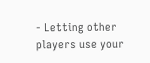- Letting other players use your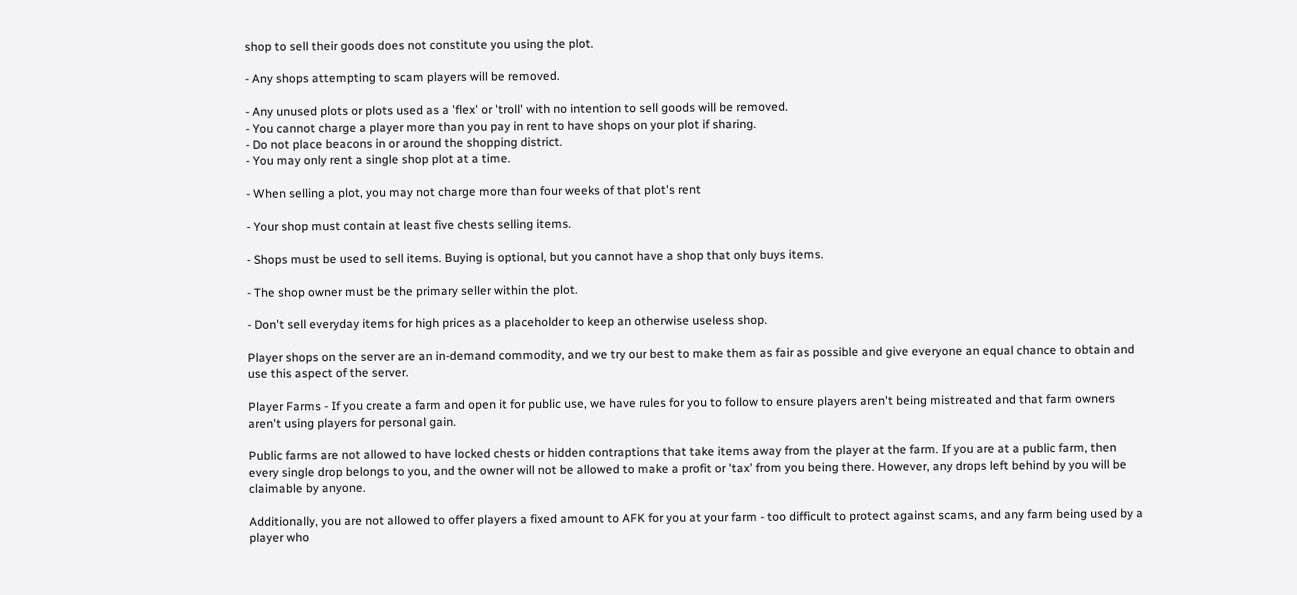shop to sell their goods does not constitute you using the plot.

- Any shops attempting to scam players will be removed.

- Any unused plots or plots used as a 'flex' or 'troll' with no intention to sell goods will be removed.
- You cannot charge a player more than you pay in rent to have shops on your plot if sharing.
- Do not place beacons in or around the shopping district.
- You may only rent a single shop plot at a time.

- When selling a plot, you may not charge more than four weeks of that plot's rent

- Your shop must contain at least five chests selling items.

- Shops must be used to sell items. Buying is optional, but you cannot have a shop that only buys items.

- The shop owner must be the primary seller within the plot.

- Don't sell everyday items for high prices as a placeholder to keep an otherwise useless shop.

Player shops on the server are an in-demand commodity, and we try our best to make them as fair as possible and give everyone an equal chance to obtain and use this aspect of the server.

Player Farms - If you create a farm and open it for public use, we have rules for you to follow to ensure players aren't being mistreated and that farm owners aren't using players for personal gain.

Public farms are not allowed to have locked chests or hidden contraptions that take items away from the player at the farm. If you are at a public farm, then every single drop belongs to you, and the owner will not be allowed to make a profit or 'tax' from you being there. However, any drops left behind by you will be claimable by anyone.

Additionally, you are not allowed to offer players a fixed amount to AFK for you at your farm - too difficult to protect against scams, and any farm being used by a player who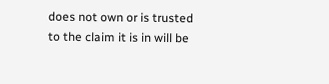does not own or is trusted to the claim it is in will be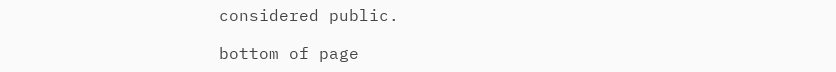considered public.

bottom of page